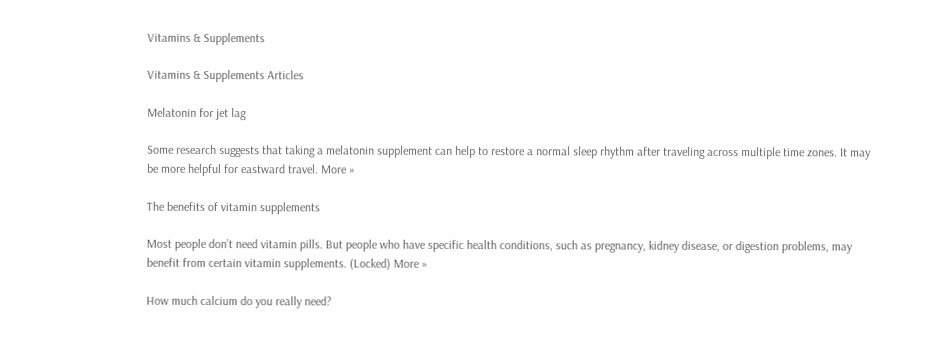Vitamins & Supplements

Vitamins & Supplements Articles

Melatonin for jet lag

Some research suggests that taking a melatonin supplement can help to restore a normal sleep rhythm after traveling across multiple time zones. It may be more helpful for eastward travel. More »

The benefits of vitamin supplements

Most people don’t need vitamin pills. But people who have specific health conditions, such as pregnancy, kidney disease, or digestion problems, may benefit from certain vitamin supplements. (Locked) More »

How much calcium do you really need?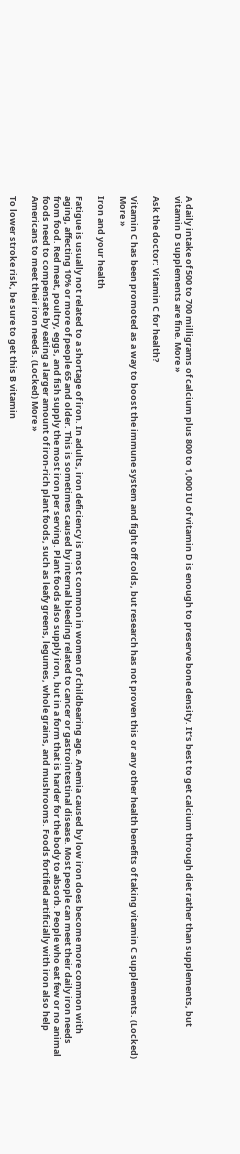A daily intake of 500 to 700 milligrams of calcium plus 800 to 1,000 IU of vitamin D is enough to preserve bone density. It’s best to get calcium through diet rather than supplements, but vitamin D supplements are fine. More »

Ask the doctor: Vitamin C for health?

Vitamin C has been promoted as a way to boost the immune system and fight off colds, but research has not proven this or any other health benefits of taking vitamin C supplements. (Locked) More »

Iron and your health

Fatigue is usually not related to a shortage of iron. In adults, iron deficiency is most common in women of childbearing age. Anemia caused by low iron does become more common with aging, affecting 10% or more of people 65 and older. This is sometimes caused by internal bleeding related to cancer or gastrointestinal disease. Most people can meet their daily iron needs from food. Red meat, poultry, eggs, and fish supply the most iron per serving. Plant foods also supply iron, but in a form that is harder for the body to absorb. People who eat few or no animal foods need to compensate by eating a larger amount of iron-rich plant foods, such as leafy greens, legumes, whole grains, and mushrooms. Foods fortified artificially with iron also help Americans to meet their iron needs. (Locked) More »

To lower stroke risk, be sure to get this B vitamin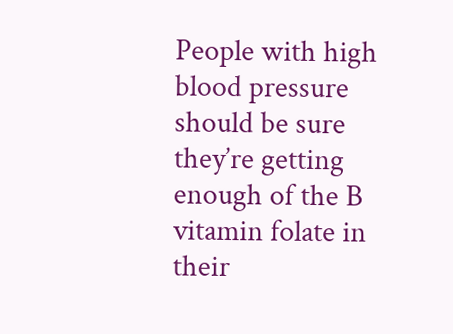People with high blood pressure should be sure they’re getting enough of the B vitamin folate in their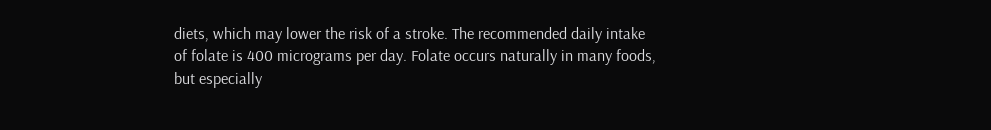diets, which may lower the risk of a stroke. The recommended daily intake of folate is 400 micrograms per day. Folate occurs naturally in many foods, but especially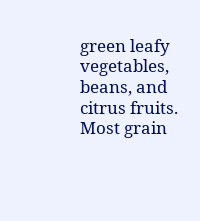green leafy vegetables, beans, and citrus fruits. Most grain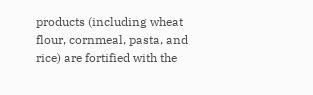products (including wheat flour, cornmeal, pasta, and rice) are fortified with the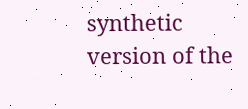synthetic version of the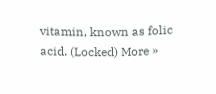vitamin, known as folic acid. (Locked) More »